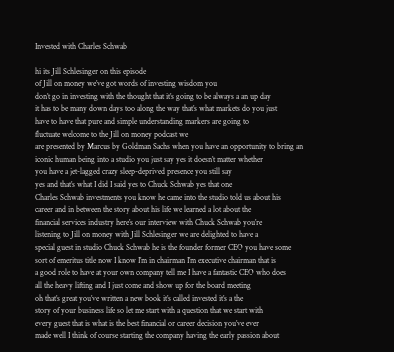Invested with Charles Schwab

hi its Jill Schlesinger on this episode
of Jill on money we’ve got words of investing wisdom you
don’t go in investing with the thought that it’s going to be always a an up day
it has to be many down days too along the way that’s what markets do you just
have to have that pure and simple understanding markers are going to
fluctuate welcome to the Jill on money podcast we
are presented by Marcus by Goldman Sachs when you have an opportunity to bring an
iconic human being into a studio you just say yes it doesn’t matter whether
you have a jet-lagged crazy sleep-deprived presence you still say
yes and that’s what I did I said yes to Chuck Schwab yes that one
Charles Schwab investments you know he came into the studio told us about his
career and in between the story about his life we learned a lot about the
financial services industry here’s our interview with Chuck Schwab you’re
listening to Jill on money with Jill Schlesinger we are delighted to have a
special guest in studio Chuck Schwab he is the founder former CEO you have some
sort of emeritus title now I know I’m in chairman I’m executive chairman that is
a good role to have at your own company tell me I have a fantastic CEO who does
all the heavy lifting and I just come and show up for the board meeting
oh that’s great you’ve written a new book it’s called invested it’s a the
story of your business life so let me start with a question that we start with
every guest that is what is the best financial or career decision you’ve ever
made well I think of course starting the company having the early passion about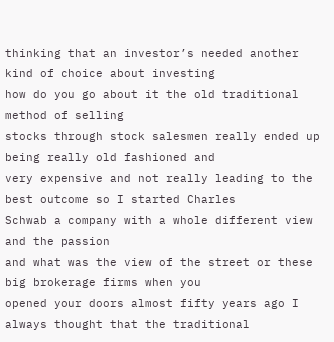thinking that an investor’s needed another kind of choice about investing
how do you go about it the old traditional method of selling
stocks through stock salesmen really ended up being really old fashioned and
very expensive and not really leading to the best outcome so I started Charles
Schwab a company with a whole different view and the passion
and what was the view of the street or these big brokerage firms when you
opened your doors almost fifty years ago I always thought that the traditional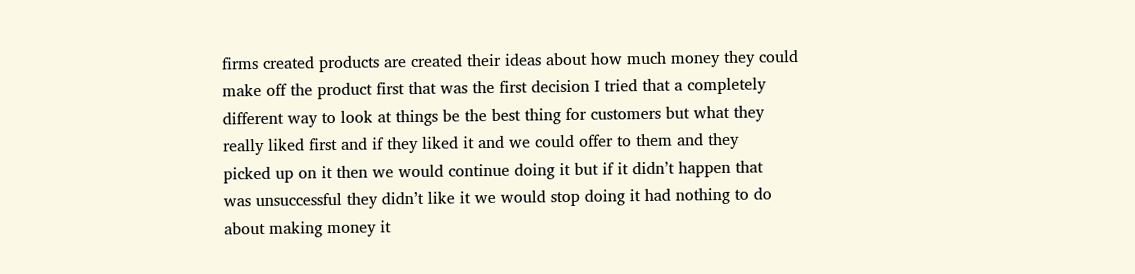firms created products are created their ideas about how much money they could
make off the product first that was the first decision I tried that a completely
different way to look at things be the best thing for customers but what they
really liked first and if they liked it and we could offer to them and they
picked up on it then we would continue doing it but if it didn’t happen that
was unsuccessful they didn’t like it we would stop doing it had nothing to do
about making money it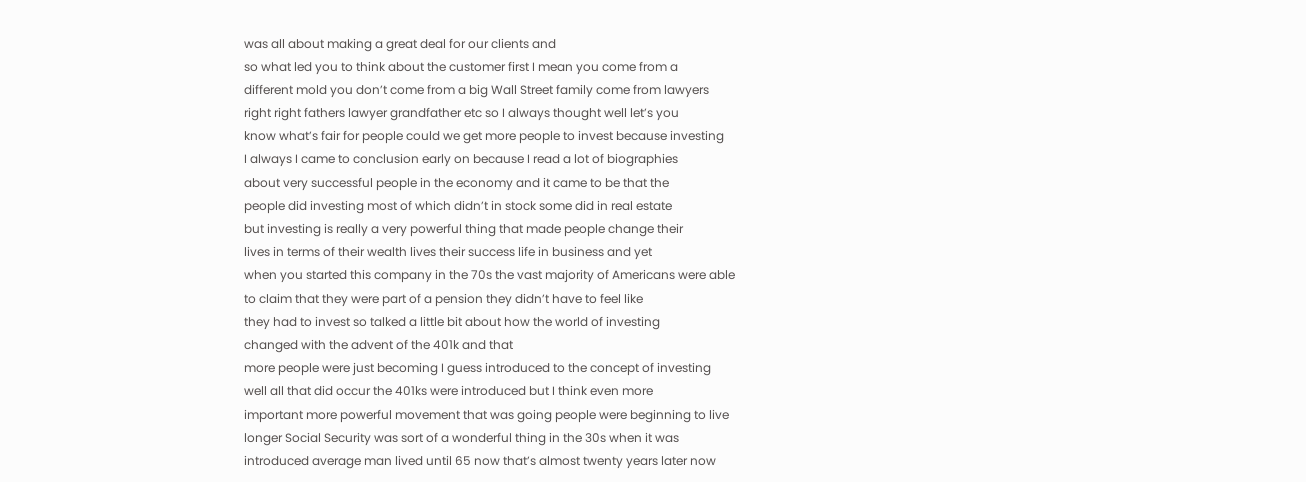was all about making a great deal for our clients and
so what led you to think about the customer first I mean you come from a
different mold you don’t come from a big Wall Street family come from lawyers
right right fathers lawyer grandfather etc so I always thought well let’s you
know what’s fair for people could we get more people to invest because investing
I always I came to conclusion early on because I read a lot of biographies
about very successful people in the economy and it came to be that the
people did investing most of which didn’t in stock some did in real estate
but investing is really a very powerful thing that made people change their
lives in terms of their wealth lives their success life in business and yet
when you started this company in the 70s the vast majority of Americans were able
to claim that they were part of a pension they didn’t have to feel like
they had to invest so talked a little bit about how the world of investing
changed with the advent of the 401k and that
more people were just becoming I guess introduced to the concept of investing
well all that did occur the 401ks were introduced but I think even more
important more powerful movement that was going people were beginning to live
longer Social Security was sort of a wonderful thing in the 30s when it was
introduced average man lived until 65 now that’s almost twenty years later now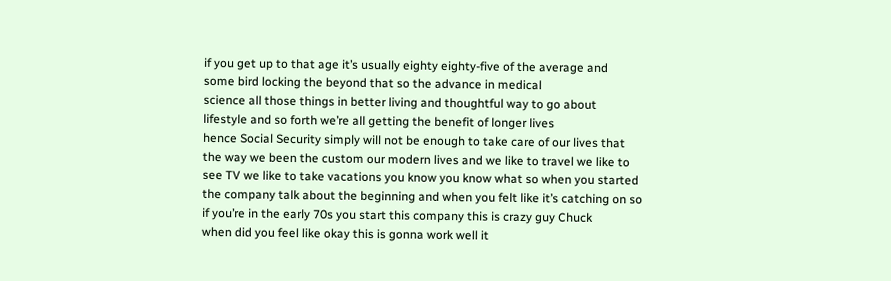if you get up to that age it’s usually eighty eighty-five of the average and
some bird locking the beyond that so the advance in medical
science all those things in better living and thoughtful way to go about
lifestyle and so forth we’re all getting the benefit of longer lives
hence Social Security simply will not be enough to take care of our lives that
the way we been the custom our modern lives and we like to travel we like to
see TV we like to take vacations you know you know what so when you started
the company talk about the beginning and when you felt like it’s catching on so
if you’re in the early 70s you start this company this is crazy guy Chuck
when did you feel like okay this is gonna work well it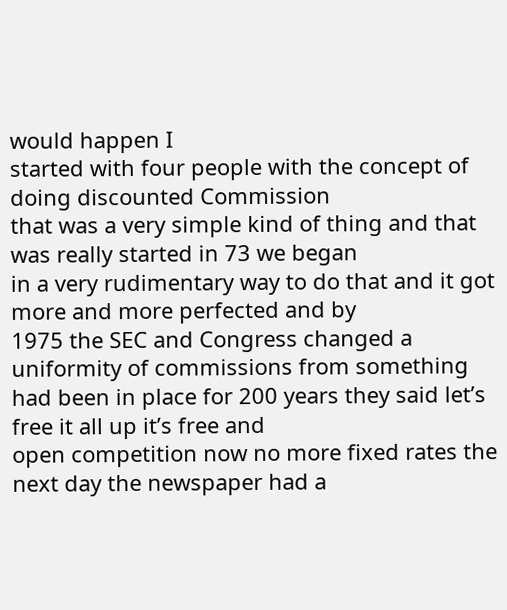would happen I
started with four people with the concept of doing discounted Commission
that was a very simple kind of thing and that was really started in 73 we began
in a very rudimentary way to do that and it got more and more perfected and by
1975 the SEC and Congress changed a uniformity of commissions from something
had been in place for 200 years they said let’s free it all up it’s free and
open competition now no more fixed rates the next day the newspaper had a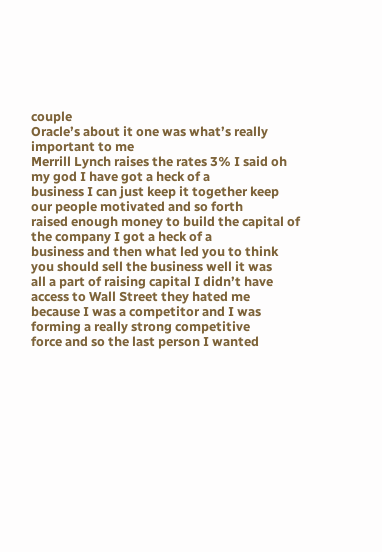couple
Oracle’s about it one was what’s really important to me
Merrill Lynch raises the rates 3% I said oh my god I have got a heck of a
business I can just keep it together keep our people motivated and so forth
raised enough money to build the capital of the company I got a heck of a
business and then what led you to think you should sell the business well it was
all a part of raising capital I didn’t have access to Wall Street they hated me
because I was a competitor and I was forming a really strong competitive
force and so the last person I wanted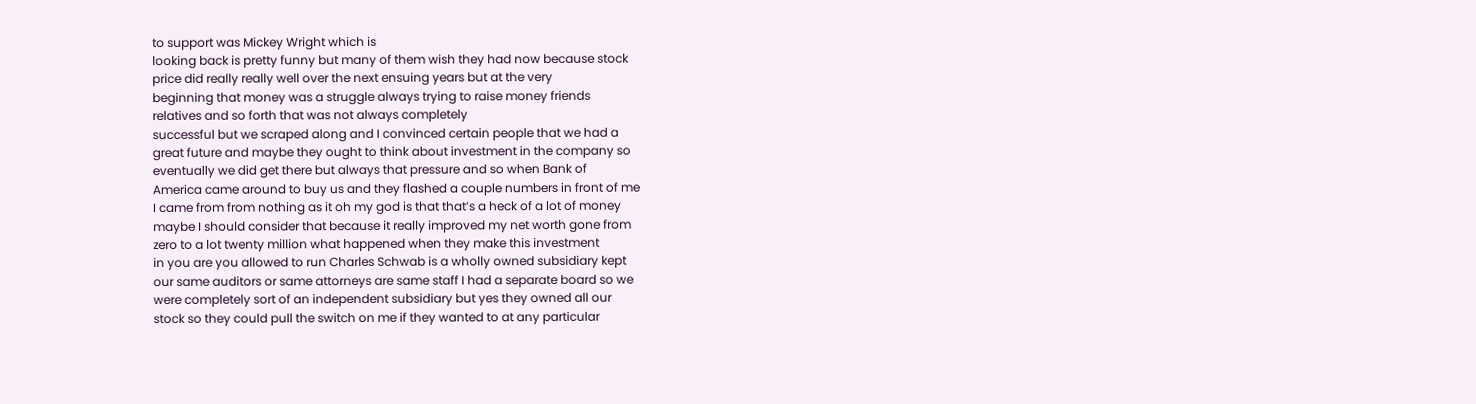to support was Mickey Wright which is
looking back is pretty funny but many of them wish they had now because stock
price did really really well over the next ensuing years but at the very
beginning that money was a struggle always trying to raise money friends
relatives and so forth that was not always completely
successful but we scraped along and I convinced certain people that we had a
great future and maybe they ought to think about investment in the company so
eventually we did get there but always that pressure and so when Bank of
America came around to buy us and they flashed a couple numbers in front of me
I came from from nothing as it oh my god is that that’s a heck of a lot of money
maybe I should consider that because it really improved my net worth gone from
zero to a lot twenty million what happened when they make this investment
in you are you allowed to run Charles Schwab is a wholly owned subsidiary kept
our same auditors or same attorneys are same staff I had a separate board so we
were completely sort of an independent subsidiary but yes they owned all our
stock so they could pull the switch on me if they wanted to at any particular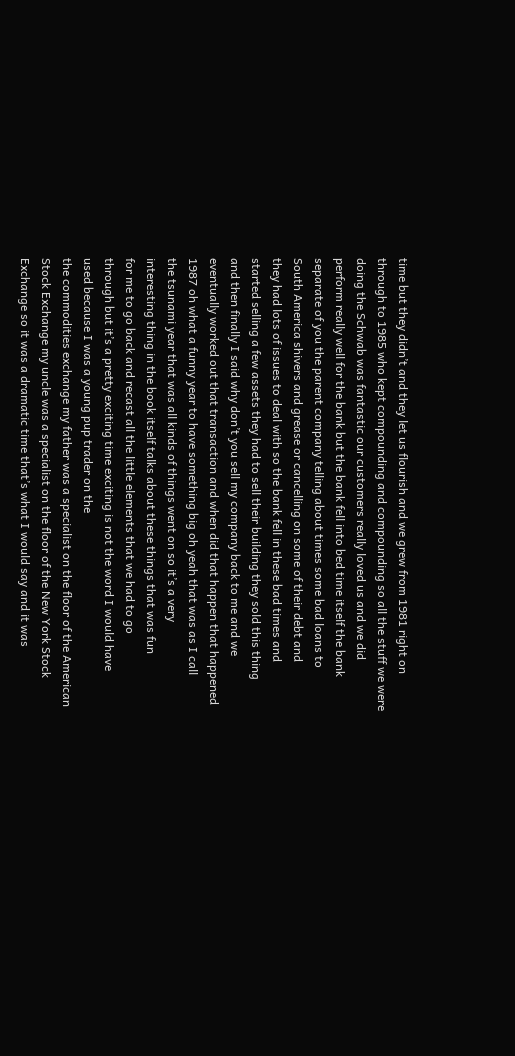time but they didn’t and they let us flourish and we grew from 1981 right on
through to 1985 who kept compounding and compounding so all the stuff we were
doing the Schwab was fantastic our customers really loved us and we did
perform really well for the bank but the bank fell into bed time itself the bank
separate of you the parent company telling about times some bad loans to
South America shivers and grease or cancelling on some of their debt and
they had lots of issues to deal with so the bank fell in these bad times and
started selling a few assets they had to sell their building they sold this thing
and then finally I said why don’t you sell my company back to me and we
eventually worked out that transaction and when did that happen that happened
1987 oh what a funny year to have something big oh yeah that was as I call
the tsunami year that was all kinds of things went on so it’s a very
interesting thing in the book itself talks about these things that was fun
for me to go back and recast all the little elements that we had to go
through but it’s a pretty exciting time exciting is not the word I would have
used because I was a young pup trader on the
the commodities exchange my father was a specialist on the floor of the American
Stock Exchange my uncle was a specialist on the floor of the New York Stock
Exchange so it was a dramatic time that’s what I would say and it was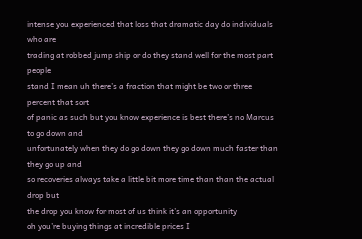intense you experienced that loss that dramatic day do individuals who are
trading at robbed jump ship or do they stand well for the most part people
stand I mean uh there’s a fraction that might be two or three percent that sort
of panic as such but you know experience is best there’s no Marcus to go down and
unfortunately when they do go down they go down much faster than they go up and
so recoveries always take a little bit more time than than the actual drop but
the drop you know for most of us think it’s an opportunity
oh you’re buying things at incredible prices I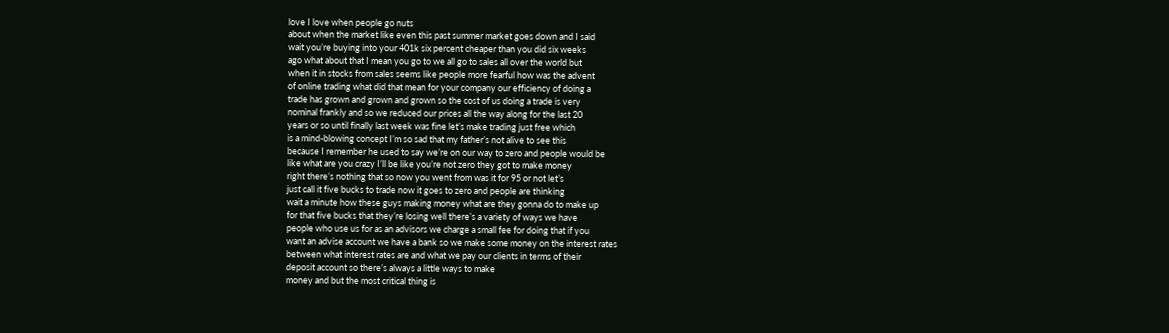love I love when people go nuts
about when the market like even this past summer market goes down and I said
wait you’re buying into your 401k six percent cheaper than you did six weeks
ago what about that I mean you go to we all go to sales all over the world but
when it in stocks from sales seems like people more fearful how was the advent
of online trading what did that mean for your company our efficiency of doing a
trade has grown and grown and grown so the cost of us doing a trade is very
nominal frankly and so we reduced our prices all the way along for the last 20
years or so until finally last week was fine let’s make trading just free which
is a mind-blowing concept I’m so sad that my father’s not alive to see this
because I remember he used to say we’re on our way to zero and people would be
like what are you crazy I’ll be like you’re not zero they got to make money
right there’s nothing that so now you went from was it for 95 or not let’s
just call it five bucks to trade now it goes to zero and people are thinking
wait a minute how these guys making money what are they gonna do to make up
for that five bucks that they’re losing well there’s a variety of ways we have
people who use us for as an advisors we charge a small fee for doing that if you
want an advise account we have a bank so we make some money on the interest rates
between what interest rates are and what we pay our clients in terms of their
deposit account so there’s always a little ways to make
money and but the most critical thing is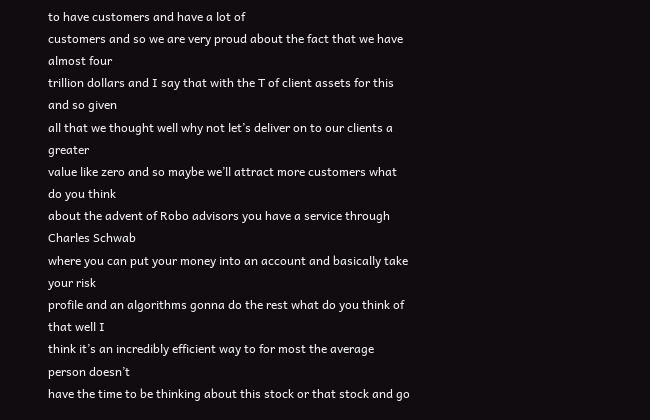to have customers and have a lot of
customers and so we are very proud about the fact that we have almost four
trillion dollars and I say that with the T of client assets for this and so given
all that we thought well why not let’s deliver on to our clients a greater
value like zero and so maybe we’ll attract more customers what do you think
about the advent of Robo advisors you have a service through Charles Schwab
where you can put your money into an account and basically take your risk
profile and an algorithms gonna do the rest what do you think of that well I
think it’s an incredibly efficient way to for most the average person doesn’t
have the time to be thinking about this stock or that stock and go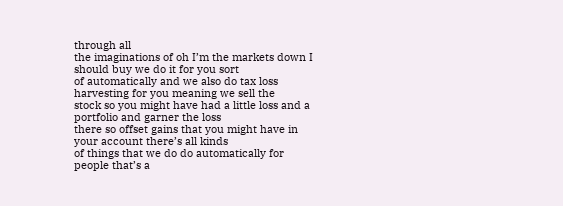through all
the imaginations of oh I’m the markets down I should buy we do it for you sort
of automatically and we also do tax loss harvesting for you meaning we sell the
stock so you might have had a little loss and a portfolio and garner the loss
there so offset gains that you might have in your account there’s all kinds
of things that we do do automatically for people that’s a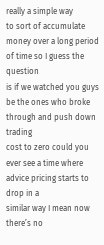really a simple way
to sort of accumulate money over a long period of time so I guess the question
is if we watched you guys be the ones who broke through and push down trading
cost to zero could you ever see a time where advice pricing starts to drop in a
similar way I mean now there’s no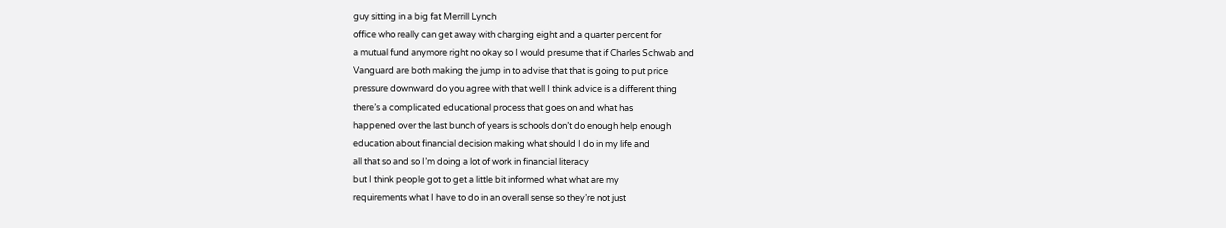guy sitting in a big fat Merrill Lynch
office who really can get away with charging eight and a quarter percent for
a mutual fund anymore right no okay so I would presume that if Charles Schwab and
Vanguard are both making the jump in to advise that that is going to put price
pressure downward do you agree with that well I think advice is a different thing
there’s a complicated educational process that goes on and what has
happened over the last bunch of years is schools don’t do enough help enough
education about financial decision making what should I do in my life and
all that so and so I’m doing a lot of work in financial literacy
but I think people got to get a little bit informed what what are my
requirements what I have to do in an overall sense so they’re not just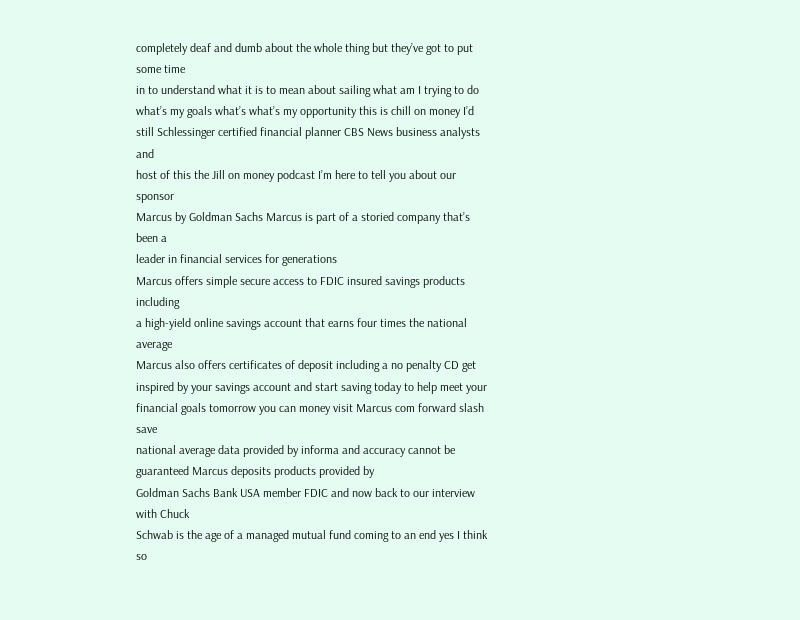completely deaf and dumb about the whole thing but they’ve got to put some time
in to understand what it is to mean about sailing what am I trying to do
what’s my goals what’s what’s my opportunity this is chill on money I’d
still Schlessinger certified financial planner CBS News business analysts and
host of this the Jill on money podcast I’m here to tell you about our sponsor
Marcus by Goldman Sachs Marcus is part of a storied company that’s been a
leader in financial services for generations
Marcus offers simple secure access to FDIC insured savings products including
a high-yield online savings account that earns four times the national average
Marcus also offers certificates of deposit including a no penalty CD get
inspired by your savings account and start saving today to help meet your
financial goals tomorrow you can money visit Marcus com forward slash save
national average data provided by informa and accuracy cannot be
guaranteed Marcus deposits products provided by
Goldman Sachs Bank USA member FDIC and now back to our interview with Chuck
Schwab is the age of a managed mutual fund coming to an end yes I think so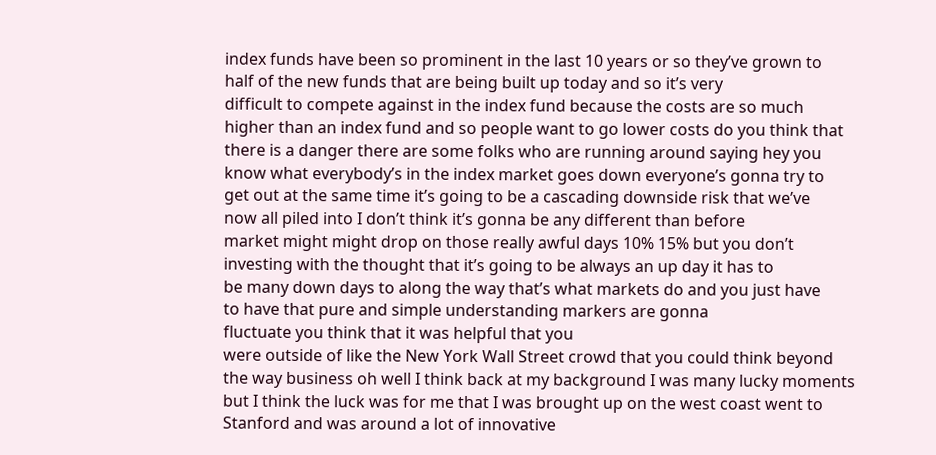index funds have been so prominent in the last 10 years or so they’ve grown to
half of the new funds that are being built up today and so it’s very
difficult to compete against in the index fund because the costs are so much
higher than an index fund and so people want to go lower costs do you think that
there is a danger there are some folks who are running around saying hey you
know what everybody’s in the index market goes down everyone’s gonna try to
get out at the same time it’s going to be a cascading downside risk that we’ve
now all piled into I don’t think it’s gonna be any different than before
market might might drop on those really awful days 10% 15% but you don’t
investing with the thought that it’s going to be always an up day it has to
be many down days to along the way that’s what markets do and you just have
to have that pure and simple understanding markers are gonna
fluctuate you think that it was helpful that you
were outside of like the New York Wall Street crowd that you could think beyond
the way business oh well I think back at my background I was many lucky moments
but I think the luck was for me that I was brought up on the west coast went to
Stanford and was around a lot of innovative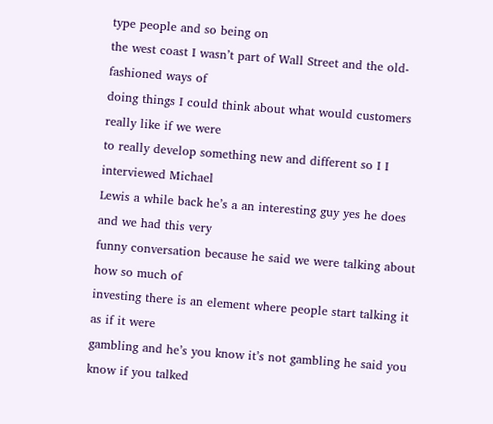type people and so being on
the west coast I wasn’t part of Wall Street and the old-fashioned ways of
doing things I could think about what would customers really like if we were
to really develop something new and different so I I interviewed Michael
Lewis a while back he’s a an interesting guy yes he does and we had this very
funny conversation because he said we were talking about how so much of
investing there is an element where people start talking it as if it were
gambling and he’s you know it’s not gambling he said you know if you talked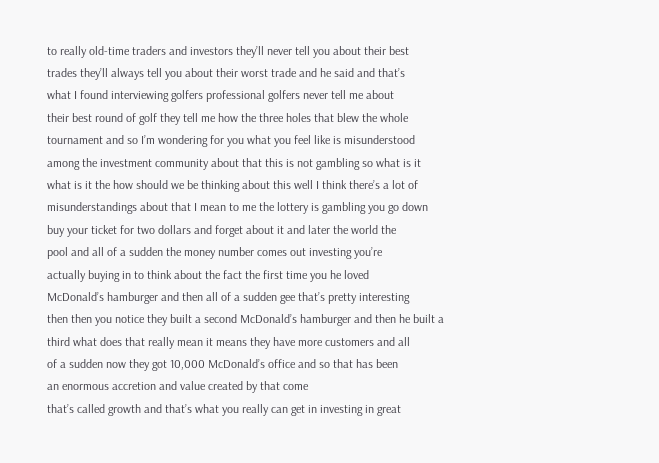to really old-time traders and investors they’ll never tell you about their best
trades they’ll always tell you about their worst trade and he said and that’s
what I found interviewing golfers professional golfers never tell me about
their best round of golf they tell me how the three holes that blew the whole
tournament and so I’m wondering for you what you feel like is misunderstood
among the investment community about that this is not gambling so what is it
what is it the how should we be thinking about this well I think there’s a lot of
misunderstandings about that I mean to me the lottery is gambling you go down
buy your ticket for two dollars and forget about it and later the world the
pool and all of a sudden the money number comes out investing you’re
actually buying in to think about the fact the first time you he loved
McDonald’s hamburger and then all of a sudden gee that’s pretty interesting
then then you notice they built a second McDonald’s hamburger and then he built a
third what does that really mean it means they have more customers and all
of a sudden now they got 10,000 McDonald’s office and so that has been
an enormous accretion and value created by that come
that’s called growth and that’s what you really can get in investing in great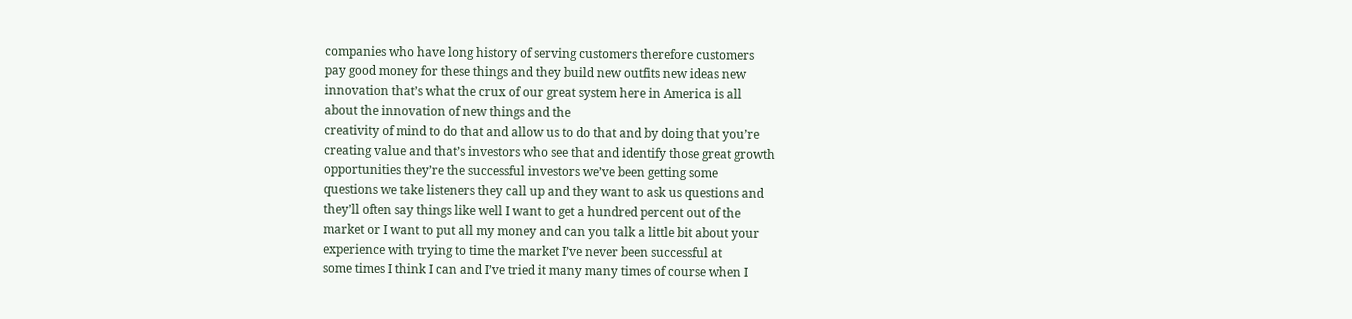companies who have long history of serving customers therefore customers
pay good money for these things and they build new outfits new ideas new
innovation that’s what the crux of our great system here in America is all
about the innovation of new things and the
creativity of mind to do that and allow us to do that and by doing that you’re
creating value and that’s investors who see that and identify those great growth
opportunities they’re the successful investors we’ve been getting some
questions we take listeners they call up and they want to ask us questions and
they’ll often say things like well I want to get a hundred percent out of the
market or I want to put all my money and can you talk a little bit about your
experience with trying to time the market I’ve never been successful at
some times I think I can and I’ve tried it many many times of course when I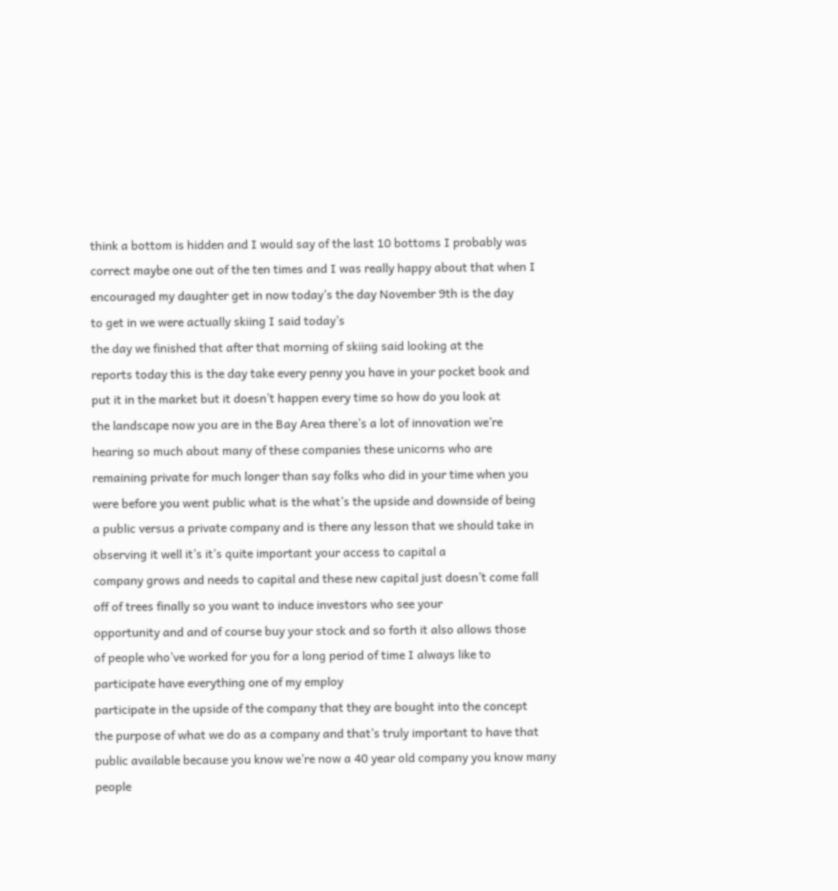think a bottom is hidden and I would say of the last 10 bottoms I probably was
correct maybe one out of the ten times and I was really happy about that when I
encouraged my daughter get in now today’s the day November 9th is the day
to get in we were actually skiing I said today’s
the day we finished that after that morning of skiing said looking at the
reports today this is the day take every penny you have in your pocket book and
put it in the market but it doesn’t happen every time so how do you look at
the landscape now you are in the Bay Area there’s a lot of innovation we’re
hearing so much about many of these companies these unicorns who are
remaining private for much longer than say folks who did in your time when you
were before you went public what is the what’s the upside and downside of being
a public versus a private company and is there any lesson that we should take in
observing it well it’s it’s quite important your access to capital a
company grows and needs to capital and these new capital just doesn’t come fall
off of trees finally so you want to induce investors who see your
opportunity and and of course buy your stock and so forth it also allows those
of people who’ve worked for you for a long period of time I always like to
participate have everything one of my employ
participate in the upside of the company that they are bought into the concept
the purpose of what we do as a company and that’s truly important to have that
public available because you know we’re now a 40 year old company you know many
people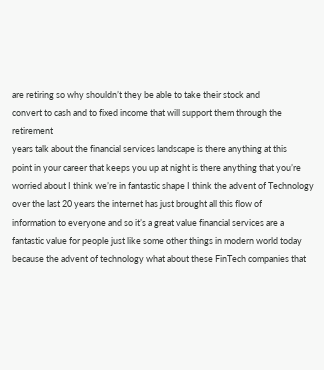are retiring so why shouldn’t they be able to take their stock and
convert to cash and to fixed income that will support them through the retirement
years talk about the financial services landscape is there anything at this
point in your career that keeps you up at night is there anything that you’re
worried about I think we’re in fantastic shape I think the advent of Technology
over the last 20 years the internet has just brought all this flow of
information to everyone and so it’s a great value financial services are a
fantastic value for people just like some other things in modern world today
because the advent of technology what about these FinTech companies that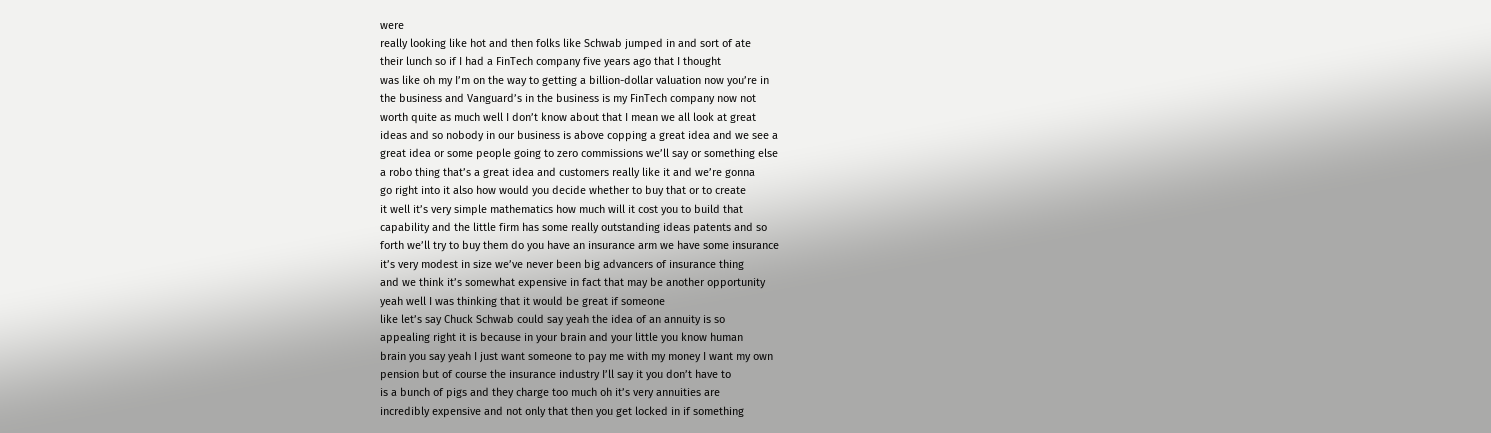were
really looking like hot and then folks like Schwab jumped in and sort of ate
their lunch so if I had a FinTech company five years ago that I thought
was like oh my I’m on the way to getting a billion-dollar valuation now you’re in
the business and Vanguard’s in the business is my FinTech company now not
worth quite as much well I don’t know about that I mean we all look at great
ideas and so nobody in our business is above copping a great idea and we see a
great idea or some people going to zero commissions we’ll say or something else
a robo thing that’s a great idea and customers really like it and we’re gonna
go right into it also how would you decide whether to buy that or to create
it well it’s very simple mathematics how much will it cost you to build that
capability and the little firm has some really outstanding ideas patents and so
forth we’ll try to buy them do you have an insurance arm we have some insurance
it’s very modest in size we’ve never been big advancers of insurance thing
and we think it’s somewhat expensive in fact that may be another opportunity
yeah well I was thinking that it would be great if someone
like let’s say Chuck Schwab could say yeah the idea of an annuity is so
appealing right it is because in your brain and your little you know human
brain you say yeah I just want someone to pay me with my money I want my own
pension but of course the insurance industry I’ll say it you don’t have to
is a bunch of pigs and they charge too much oh it’s very annuities are
incredibly expensive and not only that then you get locked in if something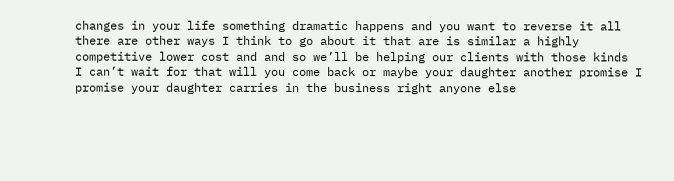changes in your life something dramatic happens and you want to reverse it all
there are other ways I think to go about it that are is similar a highly
competitive lower cost and and so we’ll be helping our clients with those kinds
I can’t wait for that will you come back or maybe your daughter another promise I
promise your daughter carries in the business right anyone else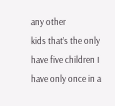any other
kids that’s the only have five children I have only once in a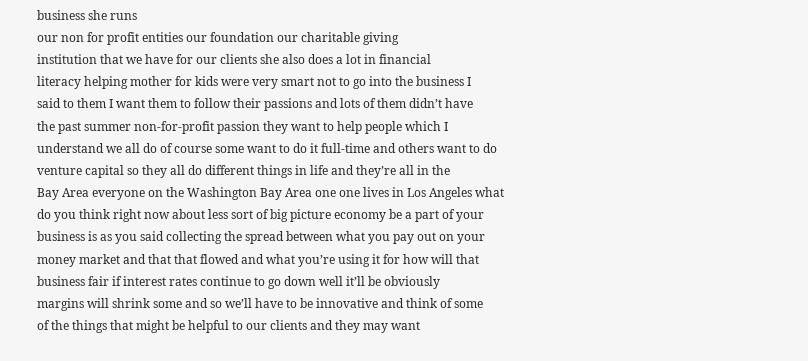business she runs
our non for profit entities our foundation our charitable giving
institution that we have for our clients she also does a lot in financial
literacy helping mother for kids were very smart not to go into the business I
said to them I want them to follow their passions and lots of them didn’t have
the past summer non-for-profit passion they want to help people which I
understand we all do of course some want to do it full-time and others want to do
venture capital so they all do different things in life and they’re all in the
Bay Area everyone on the Washington Bay Area one one lives in Los Angeles what
do you think right now about less sort of big picture economy be a part of your
business is as you said collecting the spread between what you pay out on your
money market and that that flowed and what you’re using it for how will that
business fair if interest rates continue to go down well it’ll be obviously
margins will shrink some and so we’ll have to be innovative and think of some
of the things that might be helpful to our clients and they may want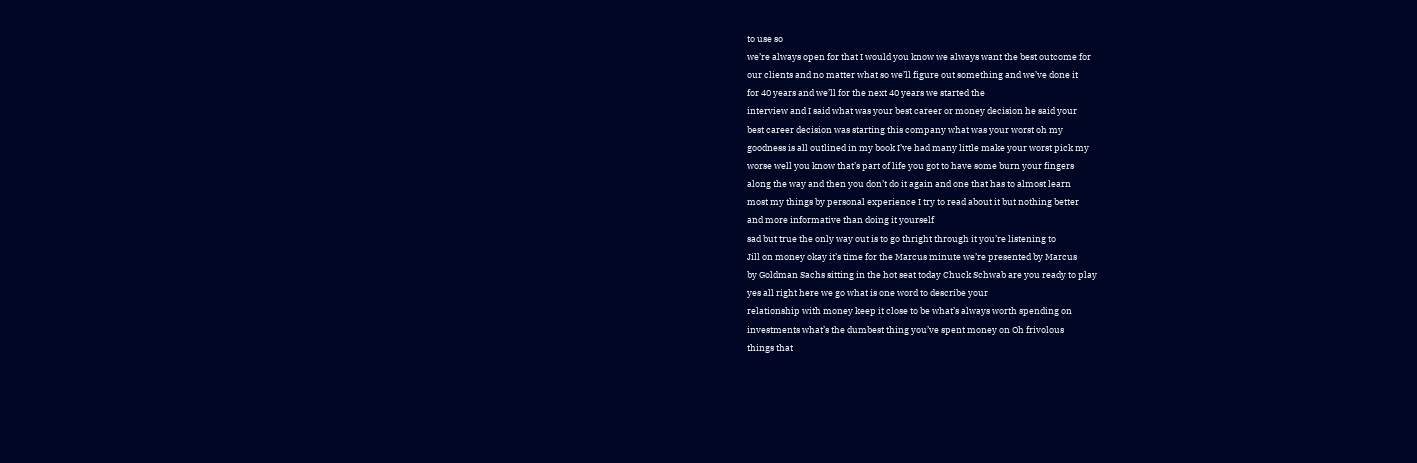to use so
we’re always open for that I would you know we always want the best outcome for
our clients and no matter what so we’ll figure out something and we’ve done it
for 40 years and we’ll for the next 40 years we started the
interview and I said what was your best career or money decision he said your
best career decision was starting this company what was your worst oh my
goodness is all outlined in my book I’ve had many little make your worst pick my
worse well you know that’s part of life you got to have some burn your fingers
along the way and then you don’t do it again and one that has to almost learn
most my things by personal experience I try to read about it but nothing better
and more informative than doing it yourself
sad but true the only way out is to go thright through it you’re listening to
Jill on money okay it’s time for the Marcus minute we’re presented by Marcus
by Goldman Sachs sitting in the hot seat today Chuck Schwab are you ready to play
yes all right here we go what is one word to describe your
relationship with money keep it close to be what’s always worth spending on
investments what’s the dumbest thing you’ve spent money on Oh frivolous
things that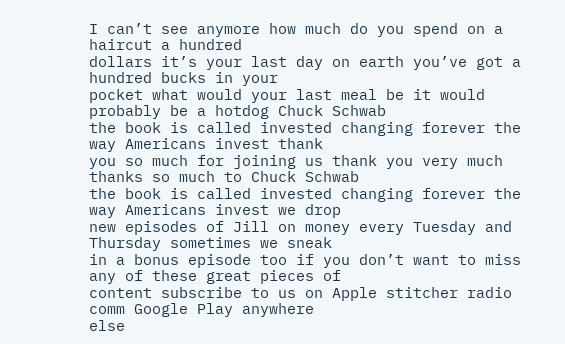I can’t see anymore how much do you spend on a haircut a hundred
dollars it’s your last day on earth you’ve got a hundred bucks in your
pocket what would your last meal be it would probably be a hotdog Chuck Schwab
the book is called invested changing forever the way Americans invest thank
you so much for joining us thank you very much thanks so much to Chuck Schwab
the book is called invested changing forever the way Americans invest we drop
new episodes of Jill on money every Tuesday and Thursday sometimes we sneak
in a bonus episode too if you don’t want to miss any of these great pieces of
content subscribe to us on Apple stitcher radio comm Google Play anywhere
else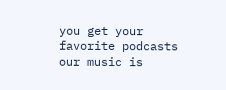you get your favorite podcasts our music is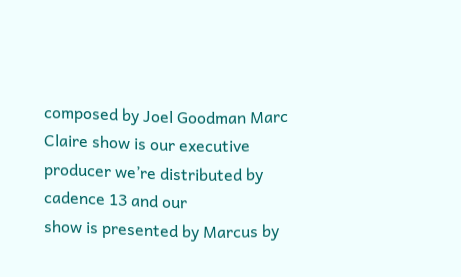composed by Joel Goodman Marc
Claire show is our executive producer we’re distributed by cadence 13 and our
show is presented by Marcus by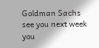Goldman Sachs see you next week you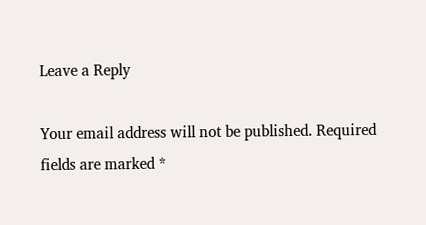Leave a Reply

Your email address will not be published. Required fields are marked *